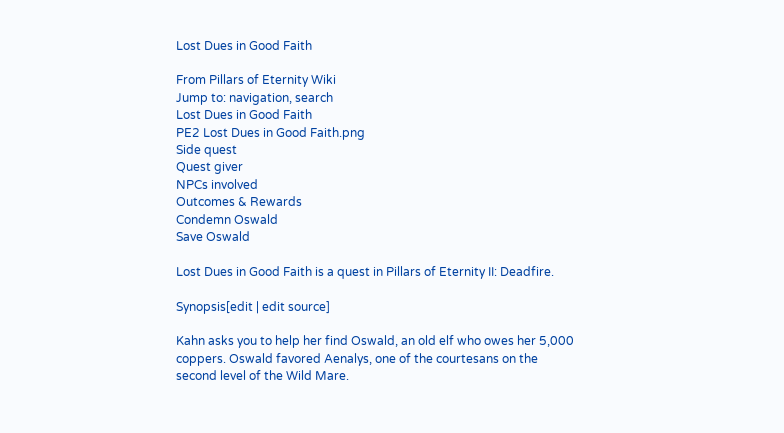Lost Dues in Good Faith

From Pillars of Eternity Wiki
Jump to: navigation, search
Lost Dues in Good Faith
PE2 Lost Dues in Good Faith.png
Side quest
Quest giver
NPCs involved
Outcomes & Rewards
Condemn Oswald
Save Oswald

Lost Dues in Good Faith is a quest in Pillars of Eternity II: Deadfire.

Synopsis[edit | edit source]

Kahn asks you to help her find Oswald, an old elf who owes her 5,000 coppers. Oswald favored Aenalys, one of the courtesans on the second level of the Wild Mare.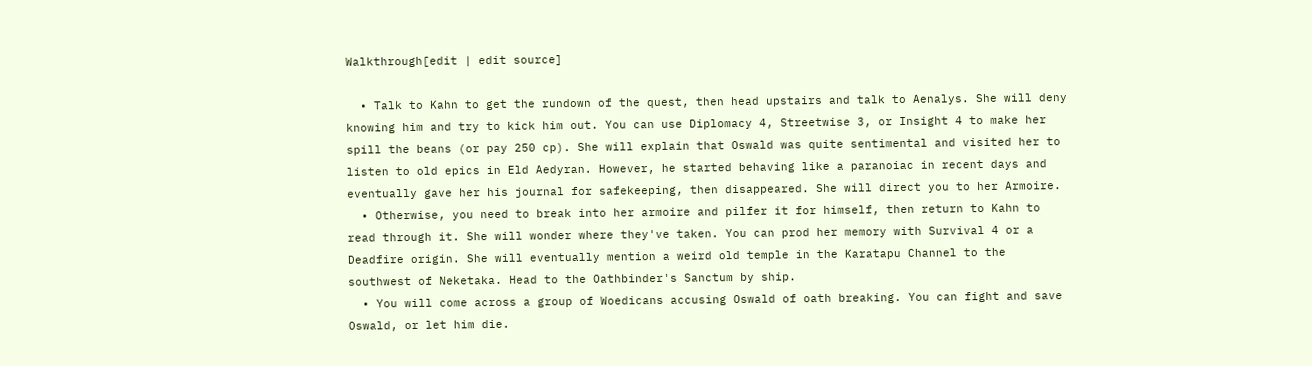Walkthrough[edit | edit source]

  • Talk to Kahn to get the rundown of the quest, then head upstairs and talk to Aenalys. She will deny knowing him and try to kick him out. You can use Diplomacy 4, Streetwise 3, or Insight 4 to make her spill the beans (or pay 250 cp). She will explain that Oswald was quite sentimental and visited her to listen to old epics in Eld Aedyran. However, he started behaving like a paranoiac in recent days and eventually gave her his journal for safekeeping, then disappeared. She will direct you to her Armoire.
  • Otherwise, you need to break into her armoire and pilfer it for himself, then return to Kahn to read through it. She will wonder where they've taken. You can prod her memory with Survival 4 or a Deadfire origin. She will eventually mention a weird old temple in the Karatapu Channel to the southwest of Neketaka. Head to the Oathbinder's Sanctum by ship.
  • You will come across a group of Woedicans accusing Oswald of oath breaking. You can fight and save Oswald, or let him die.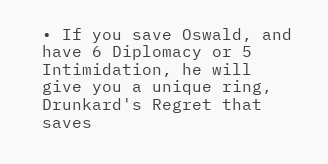• If you save Oswald, and have 6 Diplomacy or 5 Intimidation, he will give you a unique ring, Drunkard's Regret that saves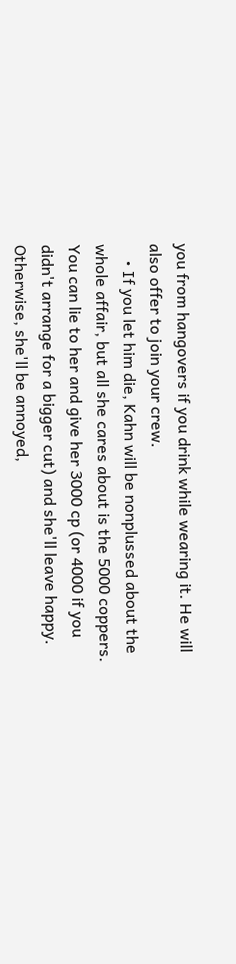you from hangovers if you drink while wearing it. He will also offer to join your crew.
    • If you let him die, Kahn will be nonplussed about the whole affair, but all she cares about is the 5000 coppers. You can lie to her and give her 3000 cp (or 4000 if you didn't arrange for a bigger cut) and she'll leave happy. Otherwise, she'll be annoyed,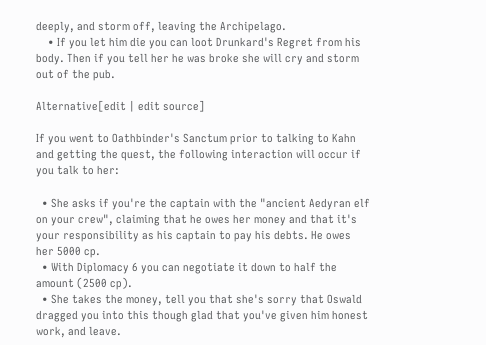deeply, and storm off, leaving the Archipelago.
    • If you let him die you can loot Drunkard's Regret from his body. Then if you tell her he was broke she will cry and storm out of the pub.

Alternative[edit | edit source]

If you went to Oathbinder's Sanctum prior to talking to Kahn and getting the quest, the following interaction will occur if you talk to her:

  • She asks if you're the captain with the "ancient Aedyran elf on your crew", claiming that he owes her money and that it's your responsibility as his captain to pay his debts. He owes her 5000 cp.
  • With Diplomacy 6 you can negotiate it down to half the amount (2500 cp).
  • She takes the money, tell you that she's sorry that Oswald dragged you into this though glad that you've given him honest work, and leave.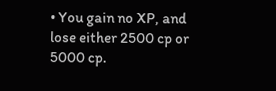• You gain no XP, and lose either 2500 cp or 5000 cp.